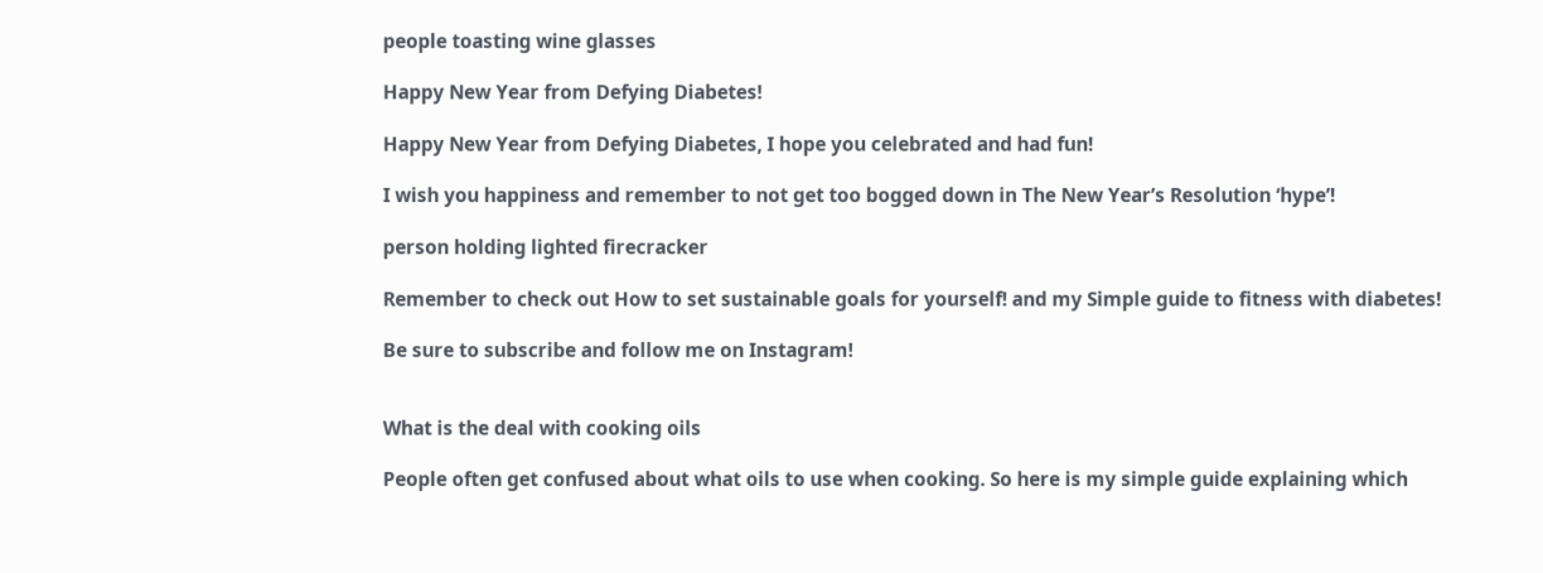people toasting wine glasses

Happy New Year from Defying Diabetes!

Happy New Year from Defying Diabetes, I hope you celebrated and had fun!

I wish you happiness and remember to not get too bogged down in The New Year’s Resolution ‘hype’!

person holding lighted firecracker

Remember to check out How to set sustainable goals for yourself! and my Simple guide to fitness with diabetes!

Be sure to subscribe and follow me on Instagram!


What is the deal with cooking oils

People often get confused about what oils to use when cooking. So here is my simple guide explaining which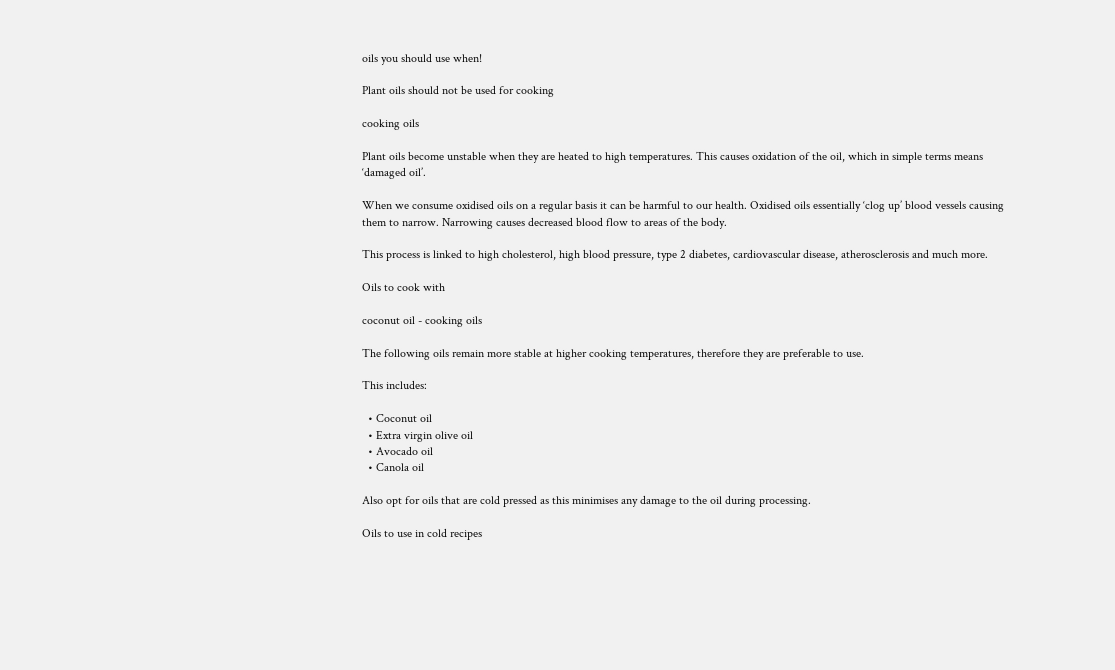oils you should use when!

Plant oils should not be used for cooking

cooking oils

Plant oils become unstable when they are heated to high temperatures. This causes oxidation of the oil, which in simple terms means ‘damaged oil’.

When we consume oxidised oils on a regular basis it can be harmful to our health. Oxidised oils essentially ‘clog up’ blood vessels causing them to narrow. Narrowing causes decreased blood flow to areas of the body.

This process is linked to high cholesterol, high blood pressure, type 2 diabetes, cardiovascular disease, atherosclerosis and much more.

Oils to cook with

coconut oil - cooking oils

The following oils remain more stable at higher cooking temperatures, therefore they are preferable to use.

This includes:

  • Coconut oil
  • Extra virgin olive oil
  • Avocado oil
  • Canola oil

Also opt for oils that are cold pressed as this minimises any damage to the oil during processing.

Oils to use in cold recipes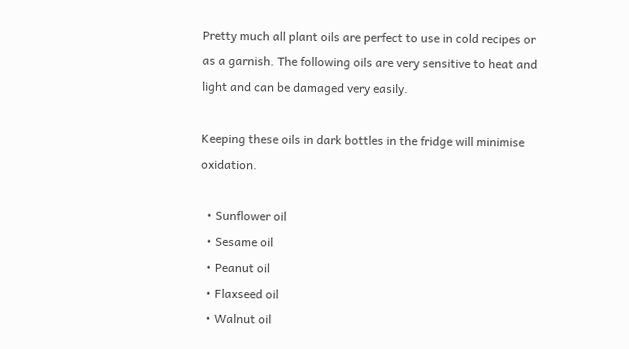Pretty much all plant oils are perfect to use in cold recipes or as a garnish. The following oils are very sensitive to heat and light and can be damaged very easily.

Keeping these oils in dark bottles in the fridge will minimise oxidation.

  • Sunflower oil
  • Sesame oil
  • Peanut oil
  • Flaxseed oil
  • Walnut oil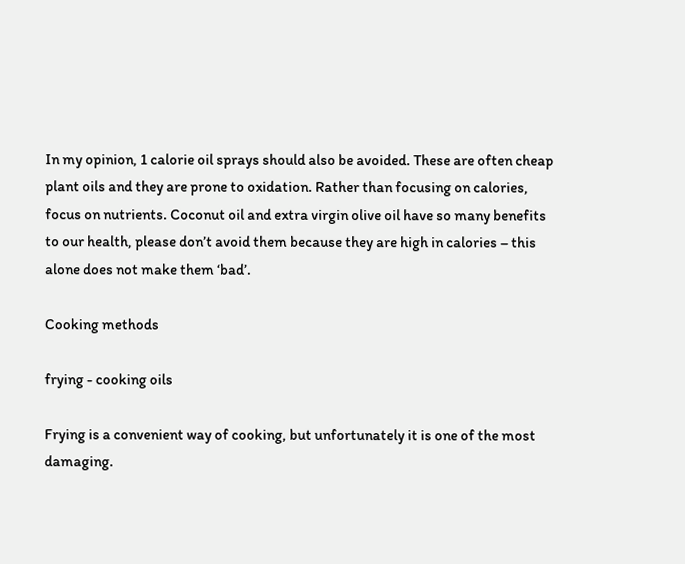In my opinion, 1 calorie oil sprays should also be avoided. These are often cheap plant oils and they are prone to oxidation. Rather than focusing on calories, focus on nutrients. Coconut oil and extra virgin olive oil have so many benefits to our health, please don’t avoid them because they are high in calories – this alone does not make them ‘bad’.

Cooking methods

frying - cooking oils

Frying is a convenient way of cooking, but unfortunately it is one of the most damaging.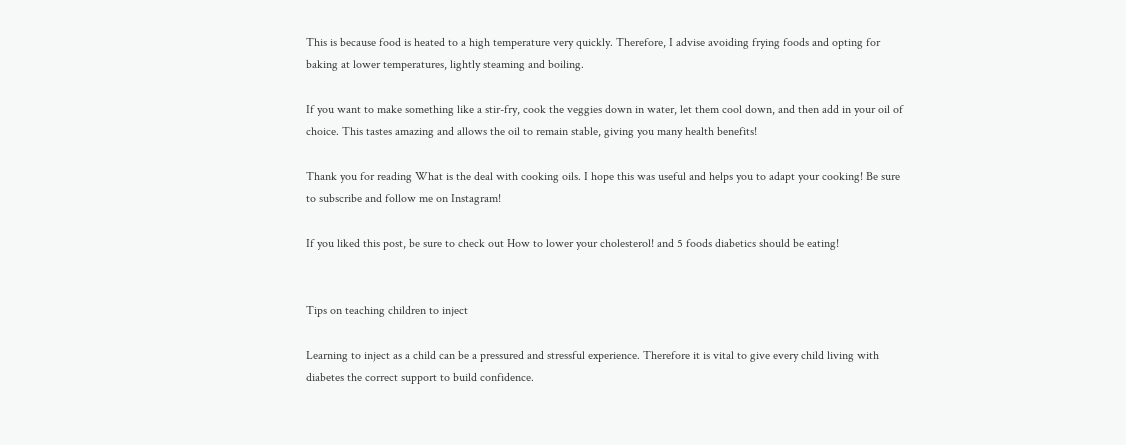This is because food is heated to a high temperature very quickly. Therefore, I advise avoiding frying foods and opting for baking at lower temperatures, lightly steaming and boiling.

If you want to make something like a stir-fry, cook the veggies down in water, let them cool down, and then add in your oil of choice. This tastes amazing and allows the oil to remain stable, giving you many health benefits!

Thank you for reading What is the deal with cooking oils. I hope this was useful and helps you to adapt your cooking! Be sure to subscribe and follow me on Instagram!

If you liked this post, be sure to check out How to lower your cholesterol! and 5 foods diabetics should be eating!


Tips on teaching children to inject

Learning to inject as a child can be a pressured and stressful experience. Therefore it is vital to give every child living with diabetes the correct support to build confidence.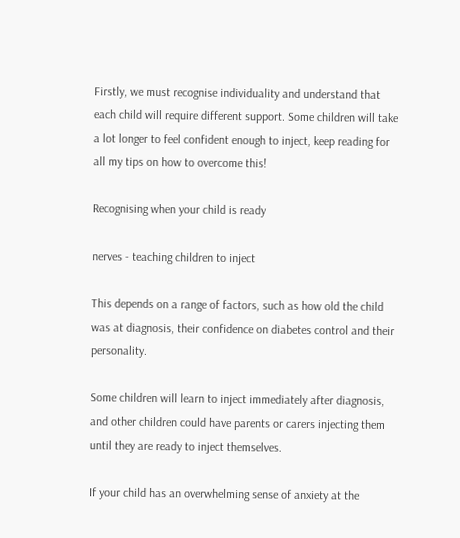Firstly, we must recognise individuality and understand that each child will require different support. Some children will take a lot longer to feel confident enough to inject, keep reading for all my tips on how to overcome this!

Recognising when your child is ready

nerves - teaching children to inject

This depends on a range of factors, such as how old the child was at diagnosis, their confidence on diabetes control and their personality.

Some children will learn to inject immediately after diagnosis, and other children could have parents or carers injecting them until they are ready to inject themselves.

If your child has an overwhelming sense of anxiety at the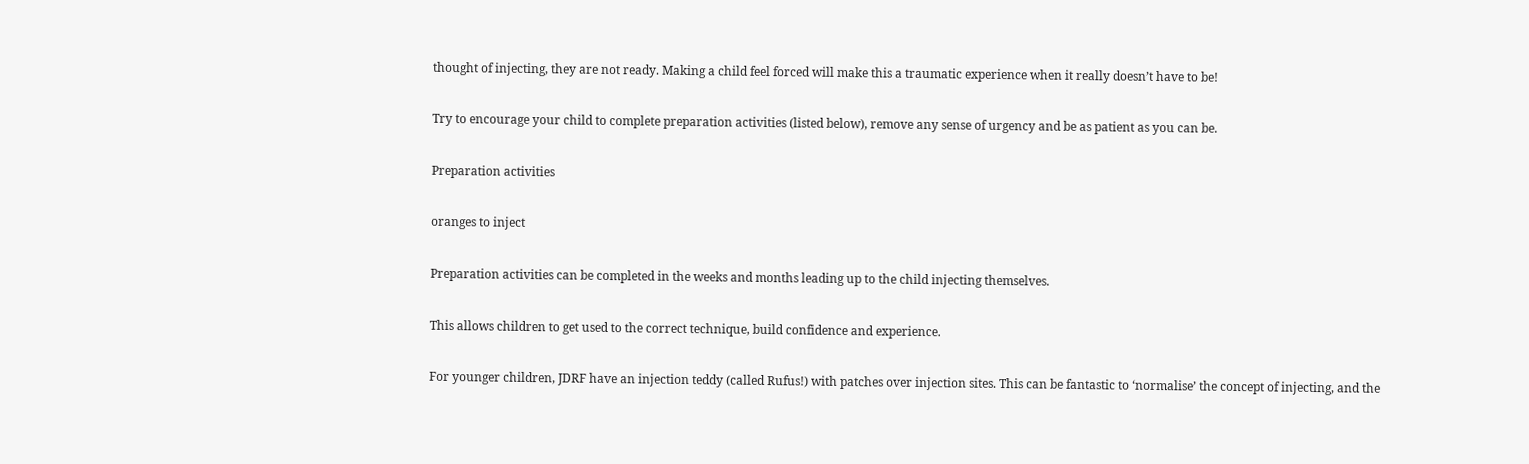thought of injecting, they are not ready. Making a child feel forced will make this a traumatic experience when it really doesn’t have to be!

Try to encourage your child to complete preparation activities (listed below), remove any sense of urgency and be as patient as you can be.

Preparation activities

oranges to inject

Preparation activities can be completed in the weeks and months leading up to the child injecting themselves.

This allows children to get used to the correct technique, build confidence and experience.

For younger children, JDRF have an injection teddy (called Rufus!) with patches over injection sites. This can be fantastic to ‘normalise’ the concept of injecting, and the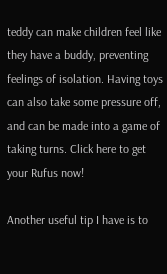teddy can make children feel like they have a buddy, preventing feelings of isolation. Having toys can also take some pressure off, and can be made into a game of taking turns. Click here to get your Rufus now!

Another useful tip I have is to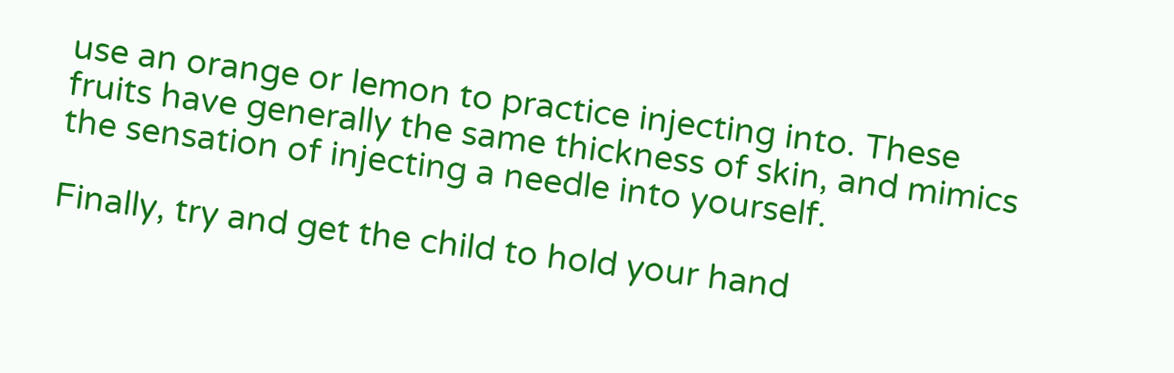use an orange or lemon to practice injecting into. These fruits have generally the same thickness of skin, and mimics the sensation of injecting a needle into yourself.

Finally, try and get the child to hold your hand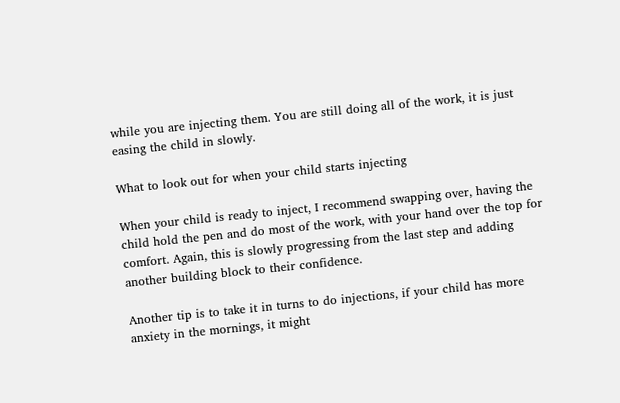while you are injecting them. You are still doing all of the work, it is just easing the child in slowly.

What to look out for when your child starts injecting

When your child is ready to inject, I recommend swapping over, having the child hold the pen and do most of the work, with your hand over the top for comfort. Again, this is slowly progressing from the last step and adding another building block to their confidence.

Another tip is to take it in turns to do injections, if your child has more anxiety in the mornings, it might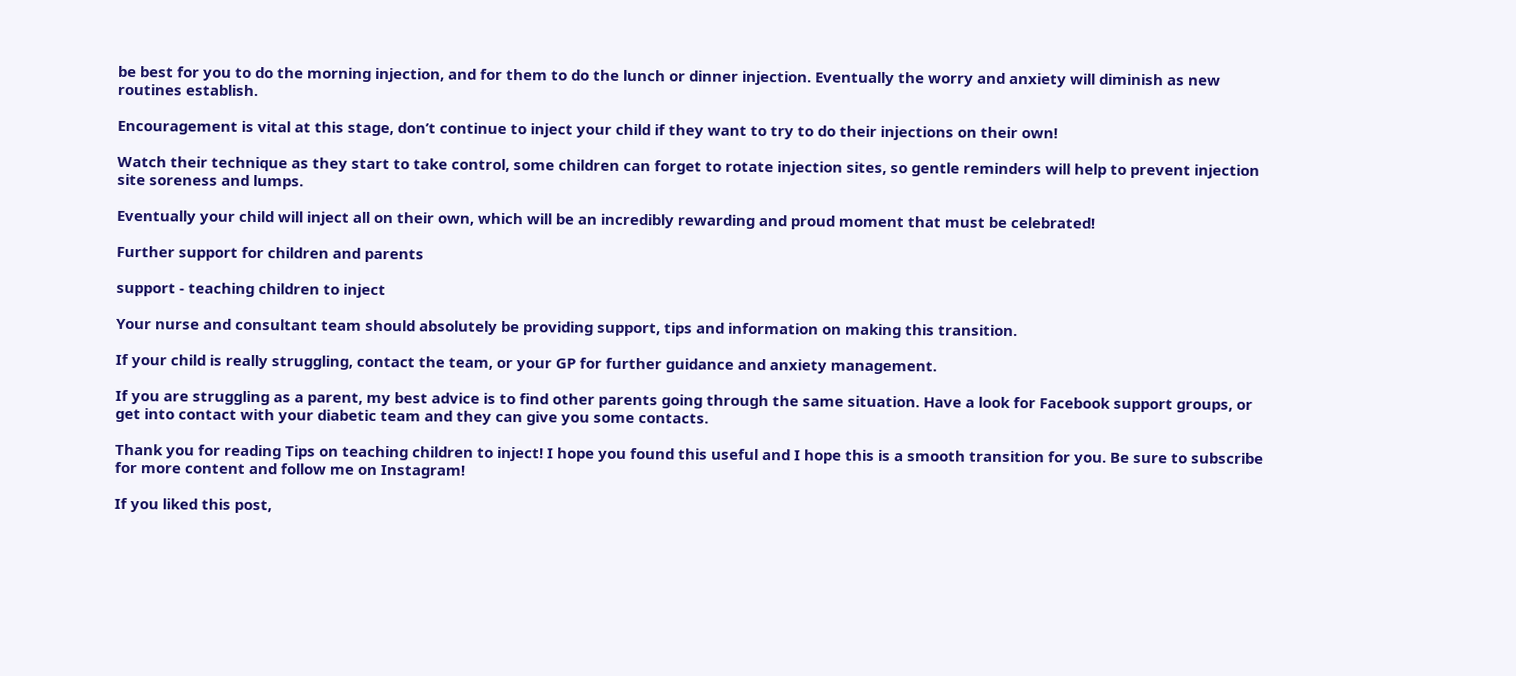be best for you to do the morning injection, and for them to do the lunch or dinner injection. Eventually the worry and anxiety will diminish as new routines establish.

Encouragement is vital at this stage, don’t continue to inject your child if they want to try to do their injections on their own!

Watch their technique as they start to take control, some children can forget to rotate injection sites, so gentle reminders will help to prevent injection site soreness and lumps.

Eventually your child will inject all on their own, which will be an incredibly rewarding and proud moment that must be celebrated!

Further support for children and parents

support - teaching children to inject

Your nurse and consultant team should absolutely be providing support, tips and information on making this transition.

If your child is really struggling, contact the team, or your GP for further guidance and anxiety management.

If you are struggling as a parent, my best advice is to find other parents going through the same situation. Have a look for Facebook support groups, or get into contact with your diabetic team and they can give you some contacts.

Thank you for reading Tips on teaching children to inject! I hope you found this useful and I hope this is a smooth transition for you. Be sure to subscribe for more content and follow me on Instagram!

If you liked this post,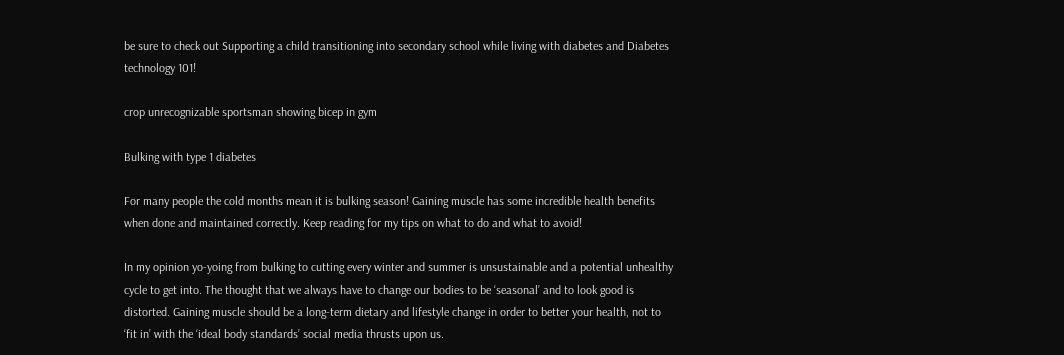be sure to check out Supporting a child transitioning into secondary school while living with diabetes and Diabetes technology 101!

crop unrecognizable sportsman showing bicep in gym

Bulking with type 1 diabetes

For many people the cold months mean it is bulking season! Gaining muscle has some incredible health benefits when done and maintained correctly. Keep reading for my tips on what to do and what to avoid!

In my opinion yo-yoing from bulking to cutting every winter and summer is unsustainable and a potential unhealthy cycle to get into. The thought that we always have to change our bodies to be ‘seasonal’ and to look good is distorted. Gaining muscle should be a long-term dietary and lifestyle change in order to better your health, not to ‘fit in’ with the ‘ideal body standards’ social media thrusts upon us.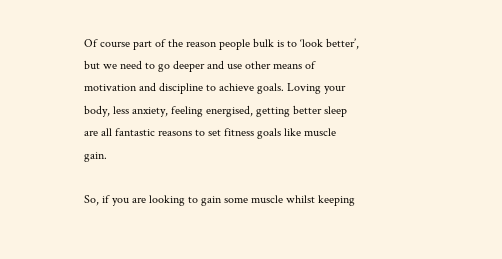Of course part of the reason people bulk is to ‘look better’, but we need to go deeper and use other means of motivation and discipline to achieve goals. Loving your body, less anxiety, feeling energised, getting better sleep are all fantastic reasons to set fitness goals like muscle gain.

So, if you are looking to gain some muscle whilst keeping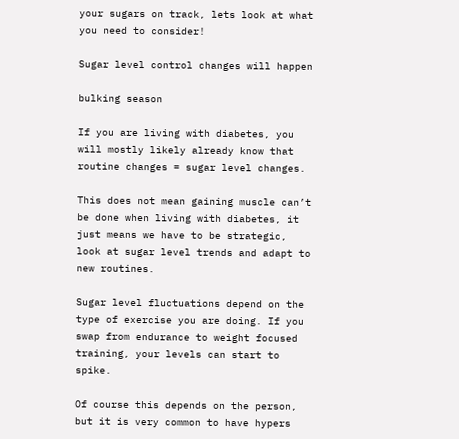your sugars on track, lets look at what you need to consider!

Sugar level control changes will happen

bulking season

If you are living with diabetes, you will mostly likely already know that routine changes = sugar level changes.

This does not mean gaining muscle can’t be done when living with diabetes, it just means we have to be strategic, look at sugar level trends and adapt to new routines.

Sugar level fluctuations depend on the type of exercise you are doing. If you swap from endurance to weight focused training, your levels can start to spike.

Of course this depends on the person, but it is very common to have hypers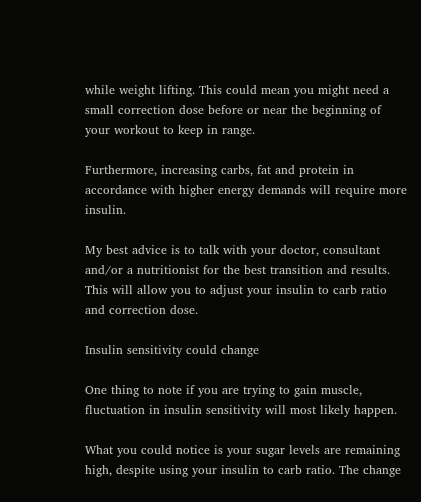while weight lifting. This could mean you might need a small correction dose before or near the beginning of your workout to keep in range.

Furthermore, increasing carbs, fat and protein in accordance with higher energy demands will require more insulin.

My best advice is to talk with your doctor, consultant and/or a nutritionist for the best transition and results. This will allow you to adjust your insulin to carb ratio and correction dose.

Insulin sensitivity could change

One thing to note if you are trying to gain muscle, fluctuation in insulin sensitivity will most likely happen.

What you could notice is your sugar levels are remaining high, despite using your insulin to carb ratio. The change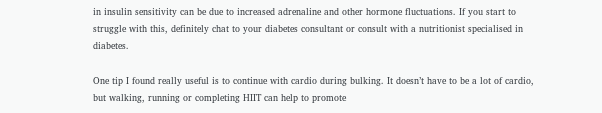in insulin sensitivity can be due to increased adrenaline and other hormone fluctuations. If you start to struggle with this, definitely chat to your diabetes consultant or consult with a nutritionist specialised in diabetes.

One tip I found really useful is to continue with cardio during bulking. It doesn’t have to be a lot of cardio, but walking, running or completing HIIT can help to promote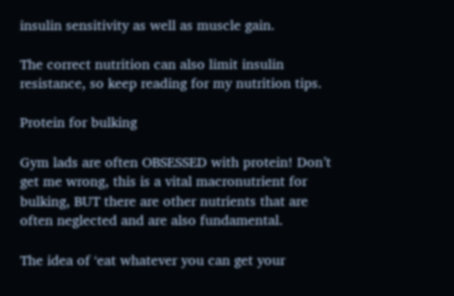insulin sensitivity as well as muscle gain.

The correct nutrition can also limit insulin resistance, so keep reading for my nutrition tips.

Protein for bulking

Gym lads are often OBSESSED with protein! Don’t get me wrong, this is a vital macronutrient for bulking, BUT there are other nutrients that are often neglected and are also fundamental.

The idea of ‘eat whatever you can get your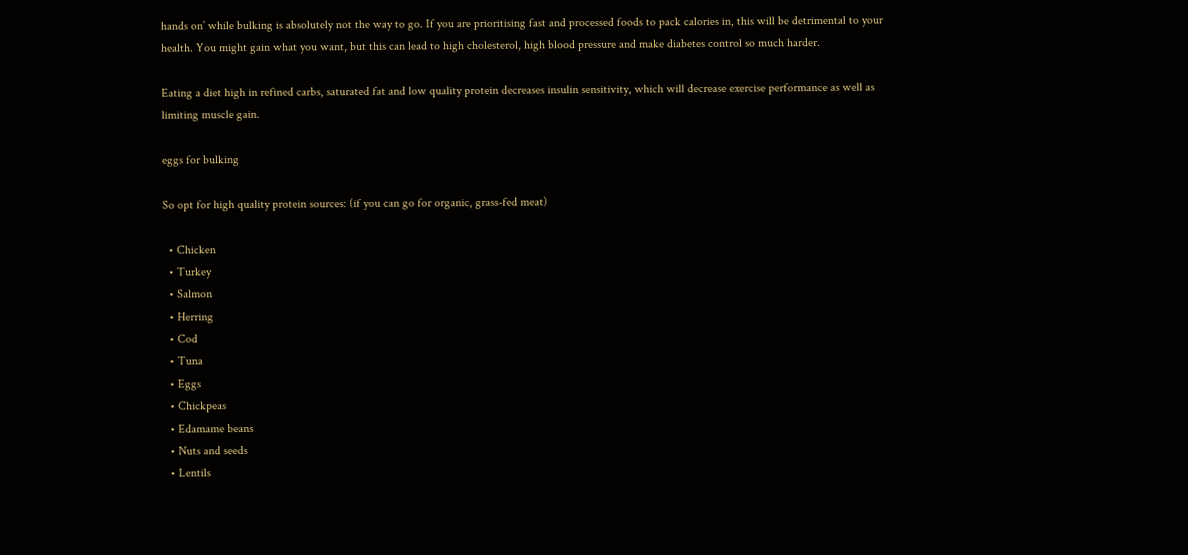hands on’ while bulking is absolutely not the way to go. If you are prioritising fast and processed foods to pack calories in, this will be detrimental to your health. You might gain what you want, but this can lead to high cholesterol, high blood pressure and make diabetes control so much harder.

Eating a diet high in refined carbs, saturated fat and low quality protein decreases insulin sensitivity, which will decrease exercise performance as well as limiting muscle gain.

eggs for bulking

So opt for high quality protein sources: (if you can go for organic, grass-fed meat)

  • Chicken
  • Turkey
  • Salmon
  • Herring
  • Cod
  • Tuna
  • Eggs
  • Chickpeas
  • Edamame beans
  • Nuts and seeds
  • Lentils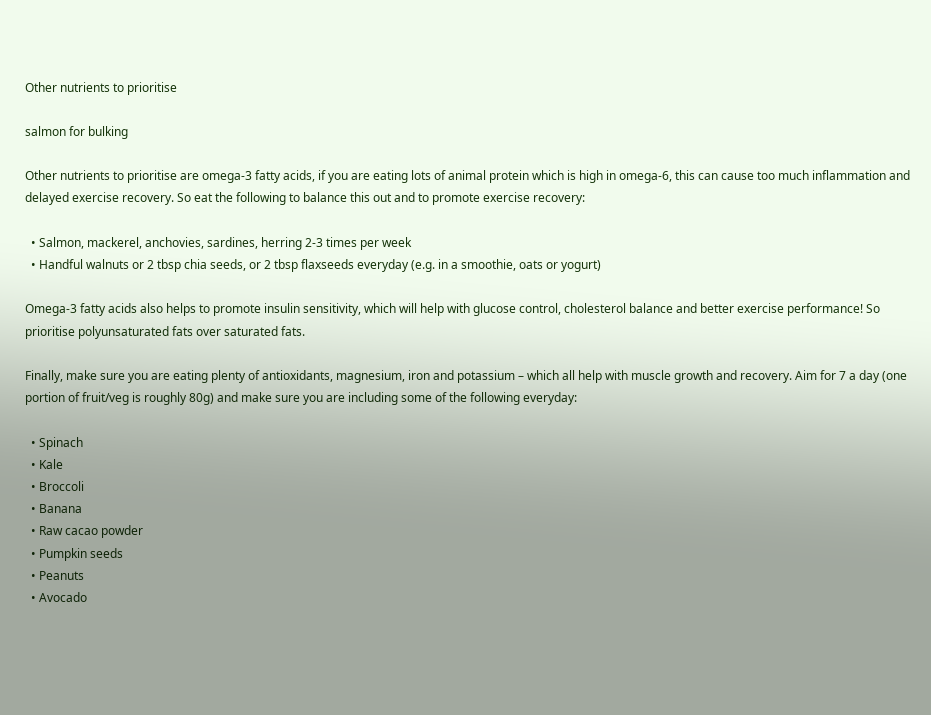Other nutrients to prioritise

salmon for bulking

Other nutrients to prioritise are omega-3 fatty acids, if you are eating lots of animal protein which is high in omega-6, this can cause too much inflammation and delayed exercise recovery. So eat the following to balance this out and to promote exercise recovery:

  • Salmon, mackerel, anchovies, sardines, herring 2-3 times per week
  • Handful walnuts or 2 tbsp chia seeds, or 2 tbsp flaxseeds everyday (e.g. in a smoothie, oats or yogurt)

Omega-3 fatty acids also helps to promote insulin sensitivity, which will help with glucose control, cholesterol balance and better exercise performance! So prioritise polyunsaturated fats over saturated fats.

Finally, make sure you are eating plenty of antioxidants, magnesium, iron and potassium – which all help with muscle growth and recovery. Aim for 7 a day (one portion of fruit/veg is roughly 80g) and make sure you are including some of the following everyday:

  • Spinach
  • Kale
  • Broccoli
  • Banana
  • Raw cacao powder
  • Pumpkin seeds
  • Peanuts
  • Avocado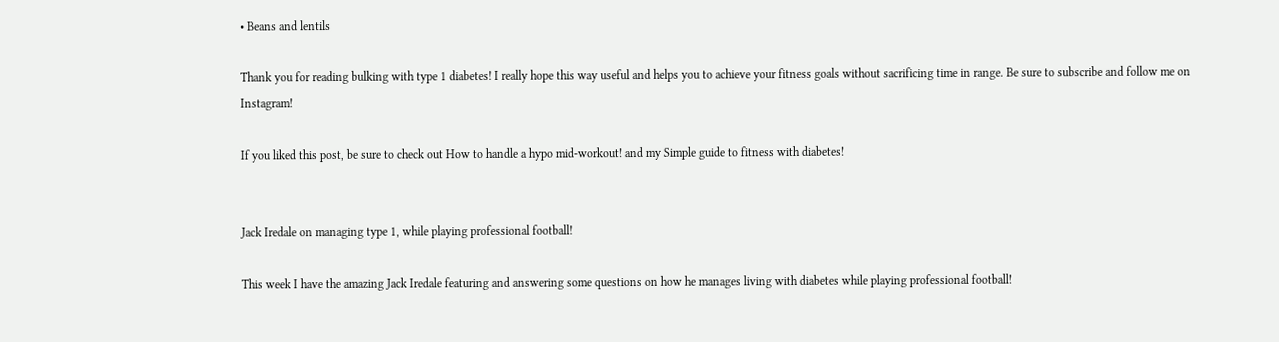• Beans and lentils

Thank you for reading bulking with type 1 diabetes! I really hope this way useful and helps you to achieve your fitness goals without sacrificing time in range. Be sure to subscribe and follow me on Instagram!

If you liked this post, be sure to check out How to handle a hypo mid-workout! and my Simple guide to fitness with diabetes!


Jack Iredale on managing type 1, while playing professional football!

This week I have the amazing Jack Iredale featuring and answering some questions on how he manages living with diabetes while playing professional football!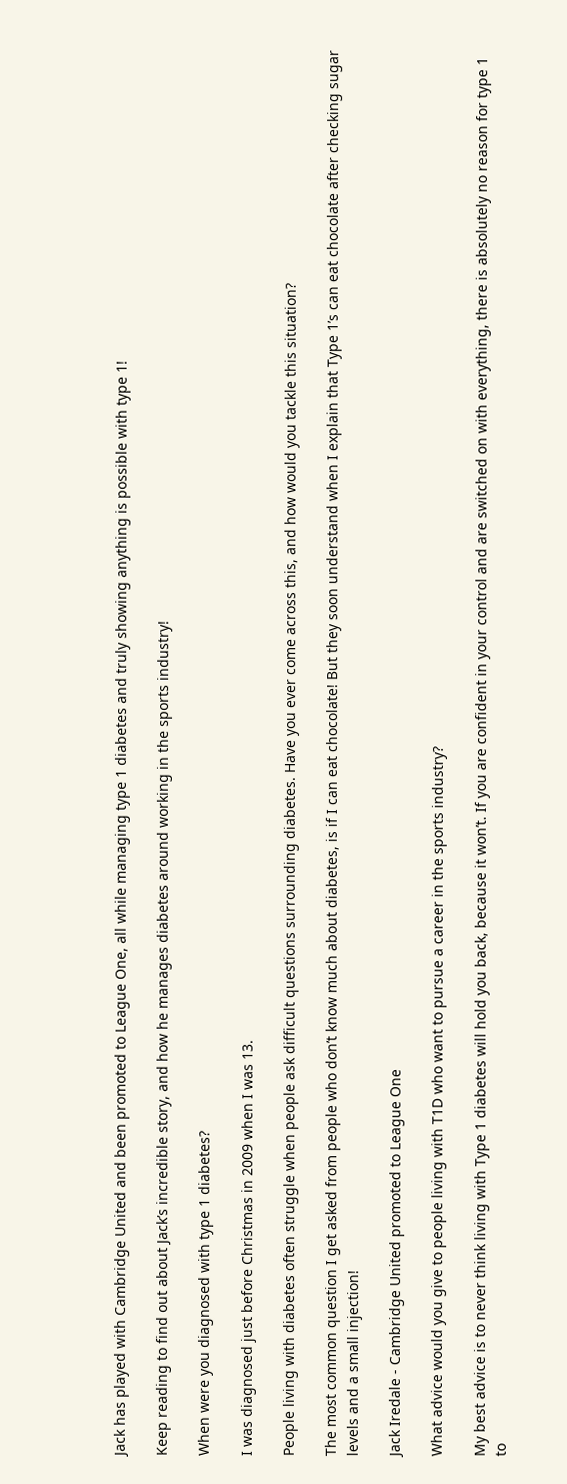Jack has played with Cambridge United and been promoted to League One, all while managing type 1 diabetes and truly showing anything is possible with type 1!

Keep reading to find out about Jack’s incredible story, and how he manages diabetes around working in the sports industry!

When were you diagnosed with type 1 diabetes?

I was diagnosed just before Christmas in 2009 when I was 13.

People living with diabetes often struggle when people ask difficult questions surrounding diabetes. Have you ever come across this, and how would you tackle this situation?

The most common question I get asked from people who don’t know much about diabetes, is if I can eat chocolate! But they soon understand when I explain that Type 1’s can eat chocolate after checking sugar levels and a small injection!

Jack Iredale - Cambridge United promoted to League One

What advice would you give to people living with T1D who want to pursue a career in the sports industry?

My best advice is to never think living with Type 1 diabetes will hold you back, because it won’t. If you are confident in your control and are switched on with everything, there is absolutely no reason for type 1 to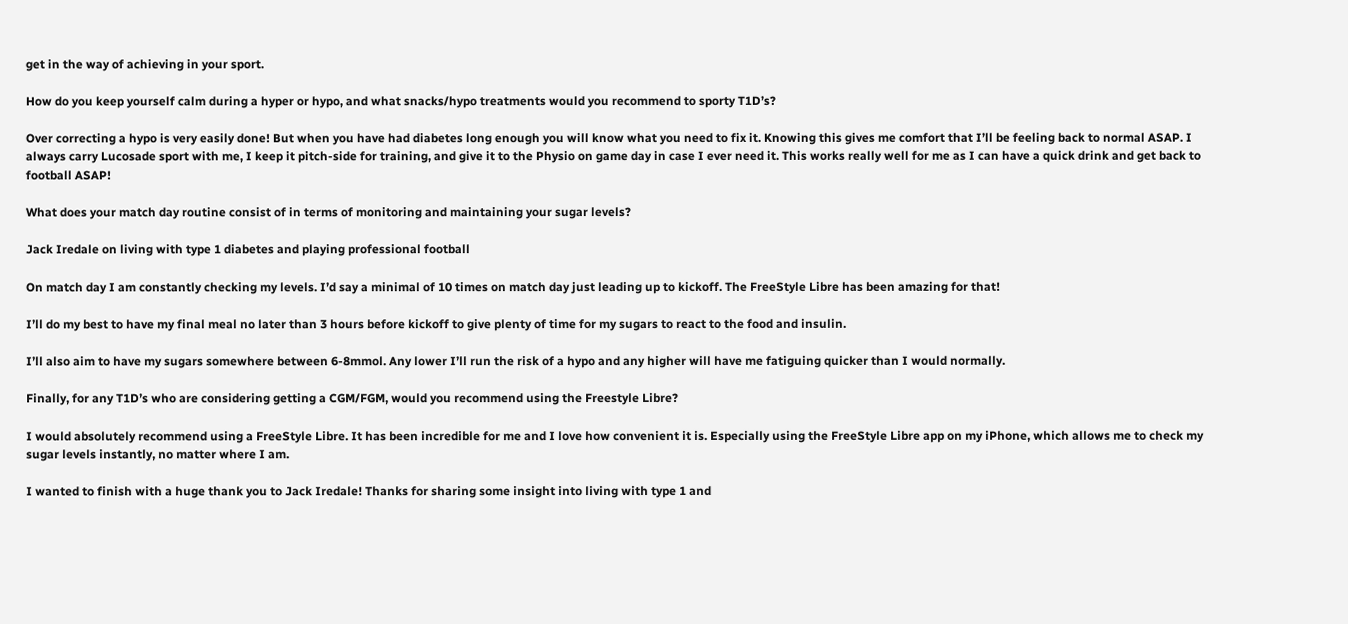get in the way of achieving in your sport.

How do you keep yourself calm during a hyper or hypo, and what snacks/hypo treatments would you recommend to sporty T1D’s?

Over correcting a hypo is very easily done! But when you have had diabetes long enough you will know what you need to fix it. Knowing this gives me comfort that I’ll be feeling back to normal ASAP. I always carry Lucosade sport with me, I keep it pitch-side for training, and give it to the Physio on game day in case I ever need it. This works really well for me as I can have a quick drink and get back to football ASAP!

What does your match day routine consist of in terms of monitoring and maintaining your sugar levels?

Jack Iredale on living with type 1 diabetes and playing professional football

On match day I am constantly checking my levels. I’d say a minimal of 10 times on match day just leading up to kickoff. The FreeStyle Libre has been amazing for that!

I’ll do my best to have my final meal no later than 3 hours before kickoff to give plenty of time for my sugars to react to the food and insulin.

I’ll also aim to have my sugars somewhere between 6-8mmol. Any lower I’ll run the risk of a hypo and any higher will have me fatiguing quicker than I would normally.

Finally, for any T1D’s who are considering getting a CGM/FGM, would you recommend using the Freestyle Libre?

I would absolutely recommend using a FreeStyle Libre. It has been incredible for me and I love how convenient it is. Especially using the FreeStyle Libre app on my iPhone, which allows me to check my sugar levels instantly, no matter where I am.

I wanted to finish with a huge thank you to Jack Iredale! Thanks for sharing some insight into living with type 1 and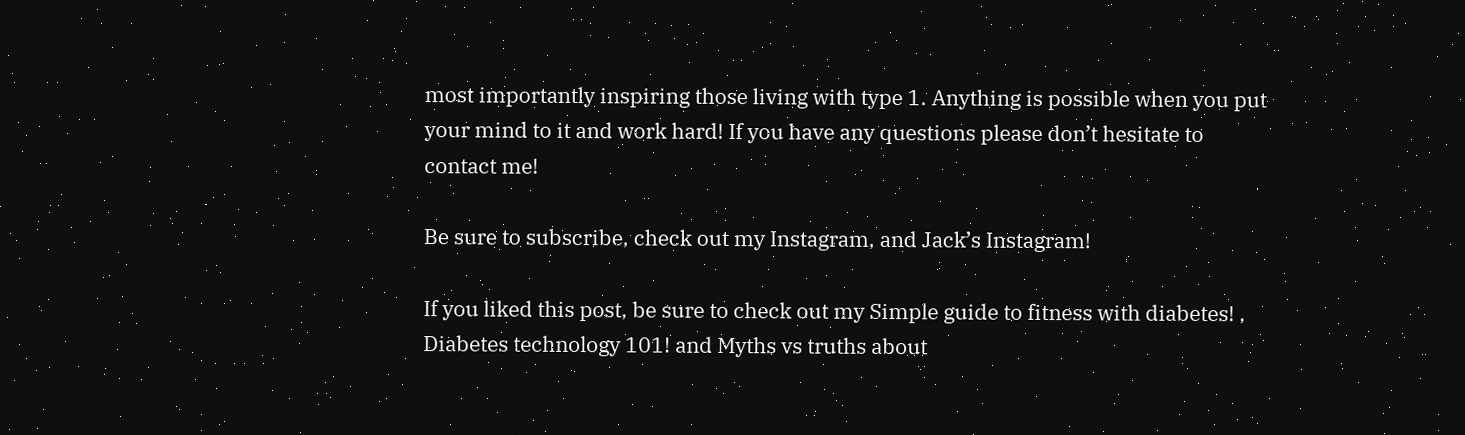most importantly inspiring those living with type 1. Anything is possible when you put your mind to it and work hard! If you have any questions please don’t hesitate to contact me!

Be sure to subscribe, check out my Instagram, and Jack’s Instagram!

If you liked this post, be sure to check out my Simple guide to fitness with diabetes! , Diabetes technology 101! and Myths vs truths about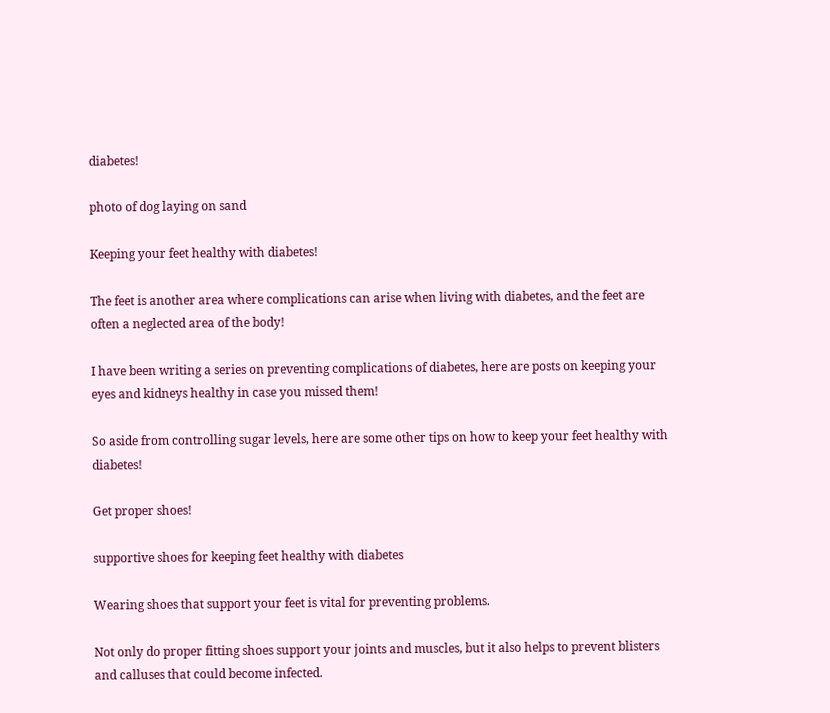diabetes!

photo of dog laying on sand

Keeping your feet healthy with diabetes!

The feet is another area where complications can arise when living with diabetes, and the feet are often a neglected area of the body!

I have been writing a series on preventing complications of diabetes, here are posts on keeping your eyes and kidneys healthy in case you missed them!

So aside from controlling sugar levels, here are some other tips on how to keep your feet healthy with diabetes!

Get proper shoes!

supportive shoes for keeping feet healthy with diabetes

Wearing shoes that support your feet is vital for preventing problems.

Not only do proper fitting shoes support your joints and muscles, but it also helps to prevent blisters and calluses that could become infected.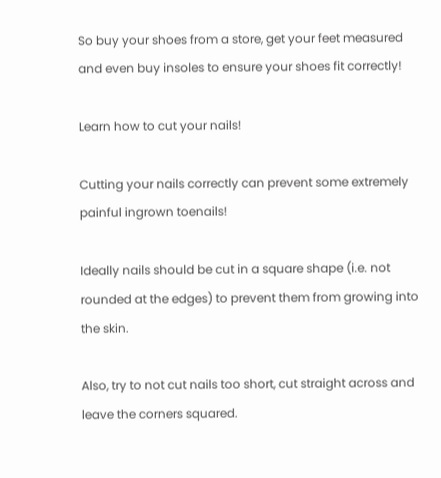So buy your shoes from a store, get your feet measured and even buy insoles to ensure your shoes fit correctly!

Learn how to cut your nails!

Cutting your nails correctly can prevent some extremely painful ingrown toenails!

Ideally nails should be cut in a square shape (i.e. not rounded at the edges) to prevent them from growing into the skin.

Also, try to not cut nails too short, cut straight across and leave the corners squared.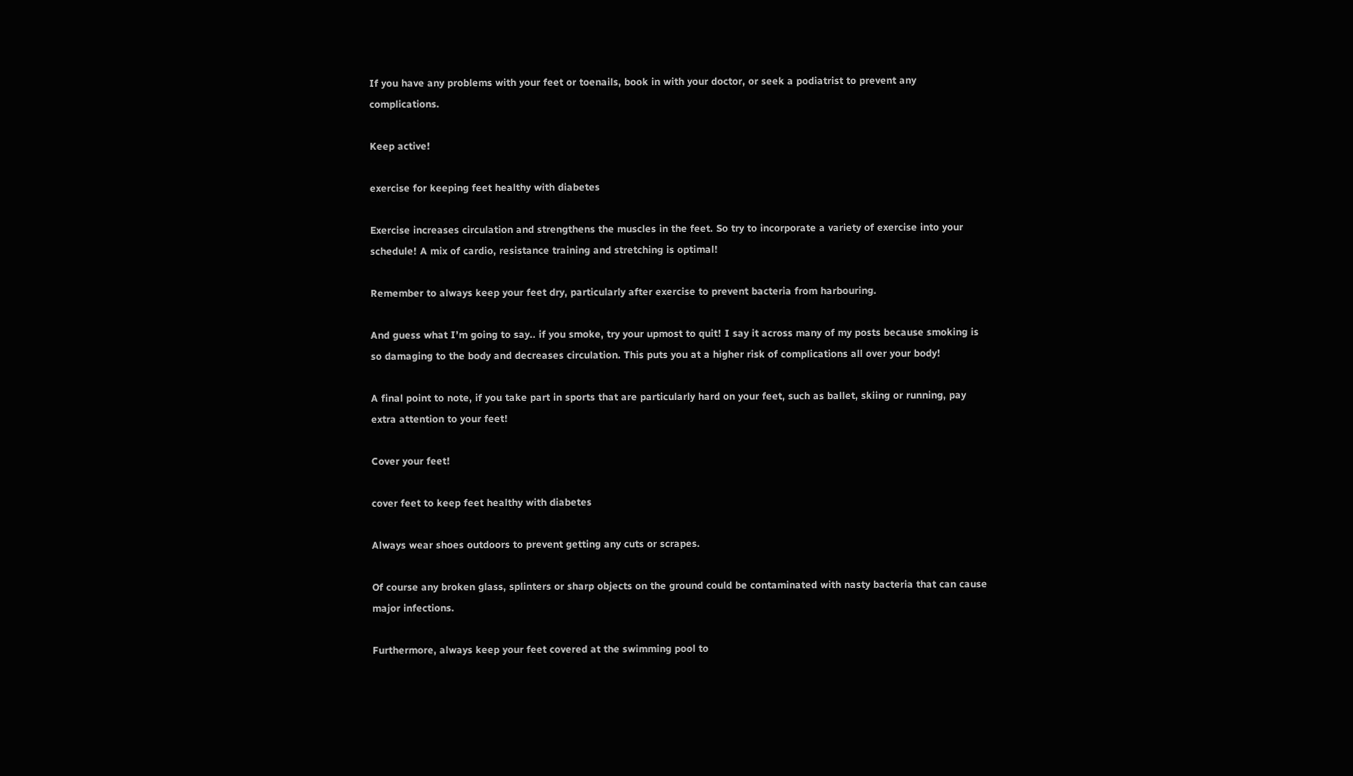If you have any problems with your feet or toenails, book in with your doctor, or seek a podiatrist to prevent any complications.

Keep active!

exercise for keeping feet healthy with diabetes

Exercise increases circulation and strengthens the muscles in the feet. So try to incorporate a variety of exercise into your schedule! A mix of cardio, resistance training and stretching is optimal!

Remember to always keep your feet dry, particularly after exercise to prevent bacteria from harbouring.

And guess what I’m going to say.. if you smoke, try your upmost to quit! I say it across many of my posts because smoking is so damaging to the body and decreases circulation. This puts you at a higher risk of complications all over your body!

A final point to note, if you take part in sports that are particularly hard on your feet, such as ballet, skiing or running, pay extra attention to your feet!

Cover your feet!

cover feet to keep feet healthy with diabetes

Always wear shoes outdoors to prevent getting any cuts or scrapes.

Of course any broken glass, splinters or sharp objects on the ground could be contaminated with nasty bacteria that can cause major infections.

Furthermore, always keep your feet covered at the swimming pool to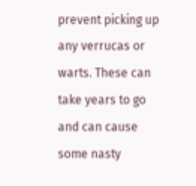prevent picking up any verrucas or warts. These can take years to go and can cause some nasty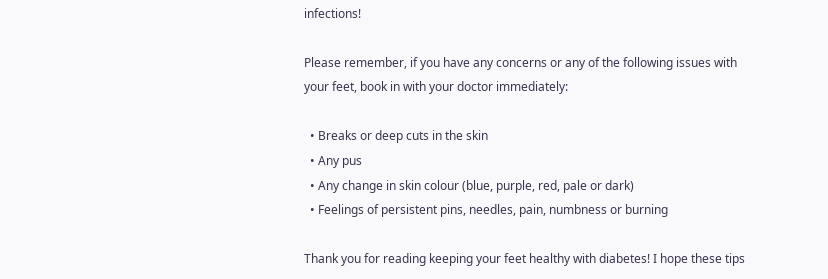infections!

Please remember, if you have any concerns or any of the following issues with your feet, book in with your doctor immediately:

  • Breaks or deep cuts in the skin
  • Any pus
  • Any change in skin colour (blue, purple, red, pale or dark)
  • Feelings of persistent pins, needles, pain, numbness or burning

Thank you for reading keeping your feet healthy with diabetes! I hope these tips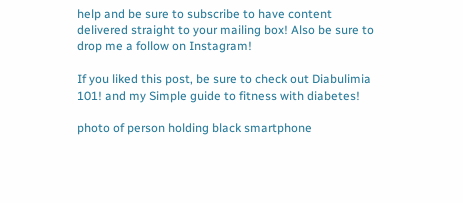help and be sure to subscribe to have content delivered straight to your mailing box! Also be sure to drop me a follow on Instagram!

If you liked this post, be sure to check out Diabulimia 101! and my Simple guide to fitness with diabetes!

photo of person holding black smartphone